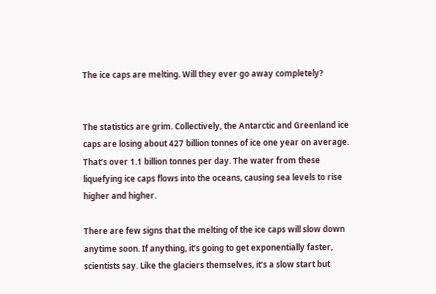The ice caps are melting. Will they ever go away completely?


The statistics are grim. Collectively, the Antarctic and Greenland ice caps are losing about 427 billion tonnes of ice one year on average. That’s over 1.1 billion tonnes per day. The water from these liquefying ice caps flows into the oceans, causing sea levels to rise higher and higher.

There are few signs that the melting of the ice caps will slow down anytime soon. If anything, it’s going to get exponentially faster, scientists say. Like the glaciers themselves, it’s a slow start but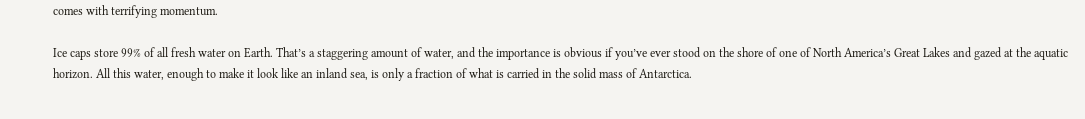comes with terrifying momentum.

Ice caps store 99% of all fresh water on Earth. That’s a staggering amount of water, and the importance is obvious if you’ve ever stood on the shore of one of North America’s Great Lakes and gazed at the aquatic horizon. All this water, enough to make it look like an inland sea, is only a fraction of what is carried in the solid mass of Antarctica.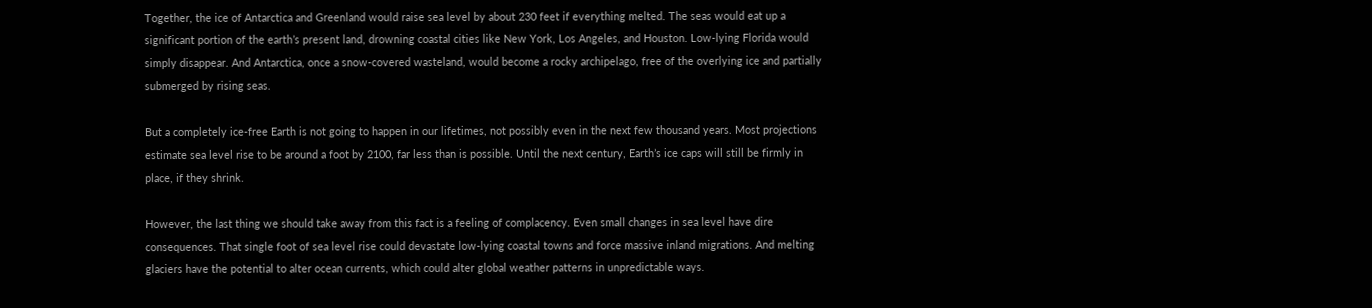Together, the ice of Antarctica and Greenland would raise sea level by about 230 feet if everything melted. The seas would eat up a significant portion of the earth’s present land, drowning coastal cities like New York, Los Angeles, and Houston. Low-lying Florida would simply disappear. And Antarctica, once a snow-covered wasteland, would become a rocky archipelago, free of the overlying ice and partially submerged by rising seas.

But a completely ice-free Earth is not going to happen in our lifetimes, not possibly even in the next few thousand years. Most projections estimate sea level rise to be around a foot by 2100, far less than is possible. Until the next century, Earth’s ice caps will still be firmly in place, if they shrink.

However, the last thing we should take away from this fact is a feeling of complacency. Even small changes in sea level have dire consequences. That single foot of sea level rise could devastate low-lying coastal towns and force massive inland migrations. And melting glaciers have the potential to alter ocean currents, which could alter global weather patterns in unpredictable ways.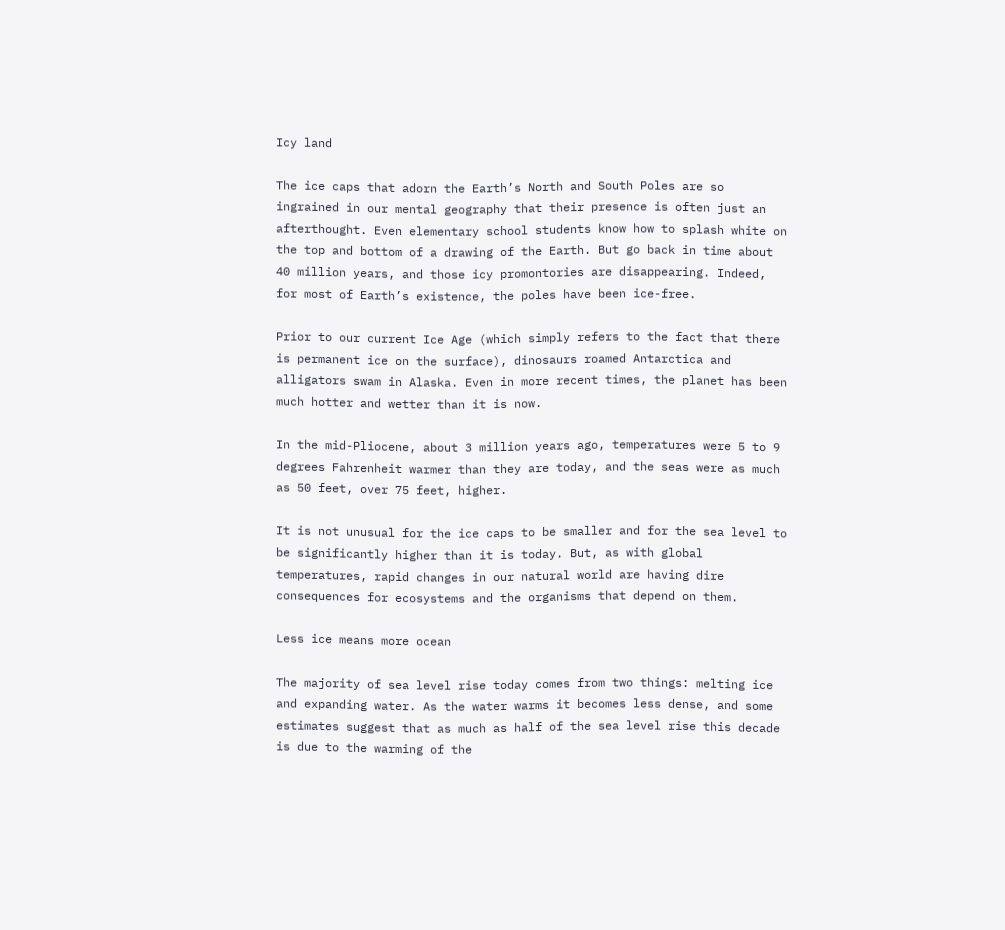Icy land

The ice caps that adorn the Earth’s North and South Poles are so ingrained in our mental geography that their presence is often just an afterthought. Even elementary school students know how to splash white on the top and bottom of a drawing of the Earth. But go back in time about 40 million years, and those icy promontories are disappearing. Indeed, for most of Earth’s existence, the poles have been ice-free.

Prior to our current Ice Age (which simply refers to the fact that there is permanent ice on the surface), dinosaurs roamed Antarctica and alligators swam in Alaska. Even in more recent times, the planet has been much hotter and wetter than it is now.

In the mid-Pliocene, about 3 million years ago, temperatures were 5 to 9 degrees Fahrenheit warmer than they are today, and the seas were as much as 50 feet, over 75 feet, higher.

It is not unusual for the ice caps to be smaller and for the sea level to be significantly higher than it is today. But, as with global temperatures, rapid changes in our natural world are having dire consequences for ecosystems and the organisms that depend on them.

Less ice means more ocean

The majority of sea level rise today comes from two things: melting ice and expanding water. As the water warms it becomes less dense, and some estimates suggest that as much as half of the sea level rise this decade is due to the warming of the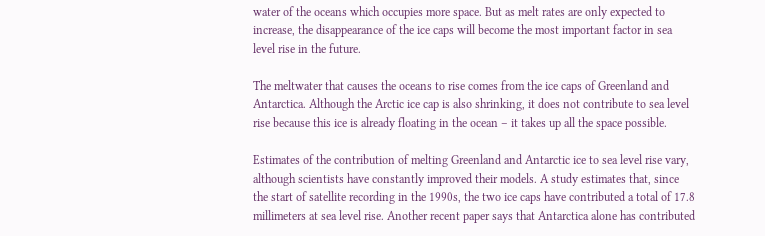water of the oceans which occupies more space. But as melt rates are only expected to increase, the disappearance of the ice caps will become the most important factor in sea level rise in the future.

The meltwater that causes the oceans to rise comes from the ice caps of Greenland and Antarctica. Although the Arctic ice cap is also shrinking, it does not contribute to sea level rise because this ice is already floating in the ocean – it takes up all the space possible.

Estimates of the contribution of melting Greenland and Antarctic ice to sea level rise vary, although scientists have constantly improved their models. A study estimates that, since the start of satellite recording in the 1990s, the two ice caps have contributed a total of 17.8 millimeters at sea level rise. Another recent paper says that Antarctica alone has contributed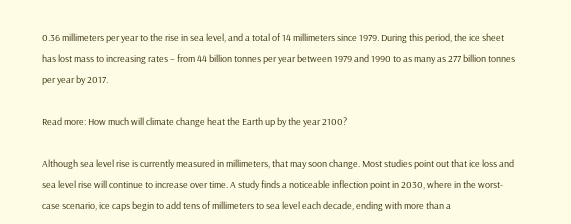0.36 millimeters per year to the rise in sea level, and a total of 14 millimeters since 1979. During this period, the ice sheet has lost mass to increasing rates – from 44 billion tonnes per year between 1979 and 1990 to as many as 277 billion tonnes per year by 2017.

Read more: How much will climate change heat the Earth up by the year 2100?

Although sea level rise is currently measured in millimeters, that may soon change. Most studies point out that ice loss and sea level rise will continue to increase over time. A study finds a noticeable inflection point in 2030, where in the worst-case scenario, ice caps begin to add tens of millimeters to sea level each decade, ending with more than a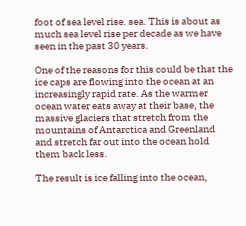foot of sea level rise. sea. This is about as much sea level rise per decade as we have seen in the past 30 years.

One of the reasons for this could be that the ice caps are flowing into the ocean at an increasingly rapid rate. As the warmer ocean water eats away at their base, the massive glaciers that stretch from the mountains of Antarctica and Greenland and stretch far out into the ocean hold them back less.

The result is ice falling into the ocean,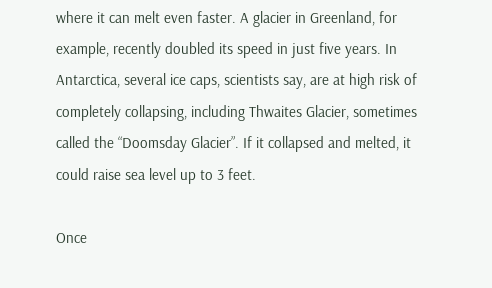where it can melt even faster. A glacier in Greenland, for example, recently doubled its speed in just five years. In Antarctica, several ice caps, scientists say, are at high risk of completely collapsing, including Thwaites Glacier, sometimes called the “Doomsday Glacier”. If it collapsed and melted, it could raise sea level up to 3 feet.

Once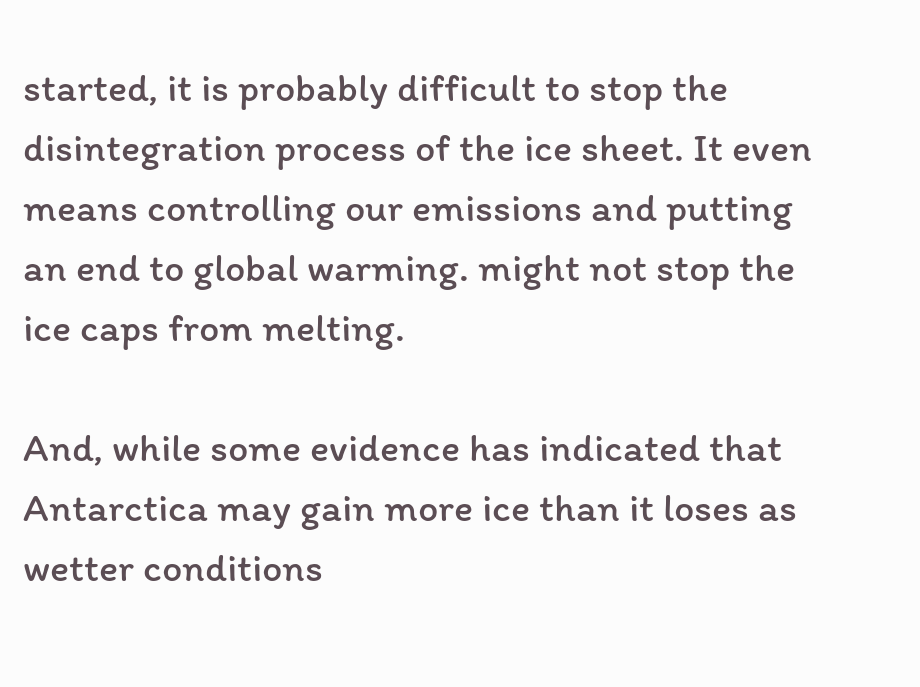started, it is probably difficult to stop the disintegration process of the ice sheet. It even means controlling our emissions and putting an end to global warming. might not stop the ice caps from melting.

And, while some evidence has indicated that Antarctica may gain more ice than it loses as wetter conditions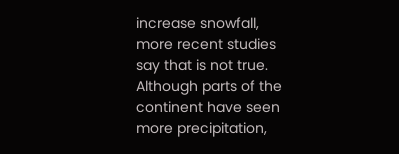increase snowfall, more recent studies say that is not true. Although parts of the continent have seen more precipitation,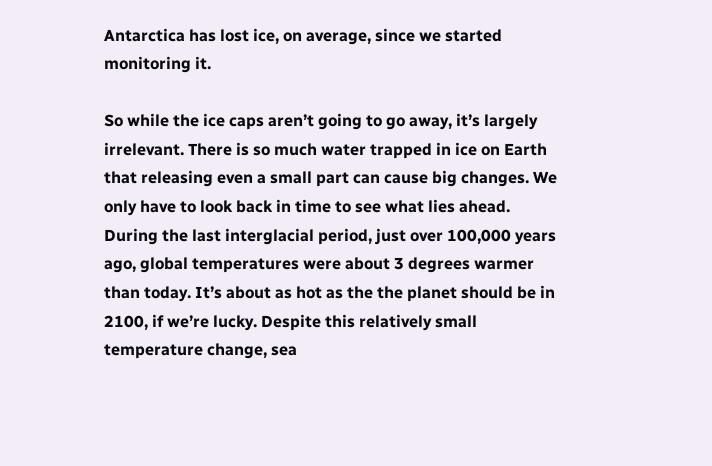Antarctica has lost ice, on average, since we started monitoring it.

So while the ice caps aren’t going to go away, it’s largely irrelevant. There is so much water trapped in ice on Earth that releasing even a small part can cause big changes. We only have to look back in time to see what lies ahead. During the last interglacial period, just over 100,000 years ago, global temperatures were about 3 degrees warmer than today. It’s about as hot as the the planet should be in 2100, if we’re lucky. Despite this relatively small temperature change, sea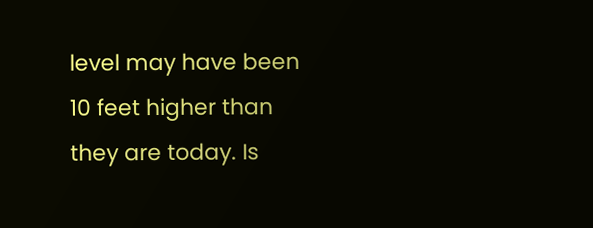level may have been 10 feet higher than they are today. Is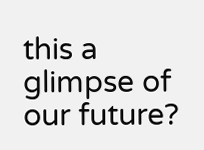this a glimpse of our future?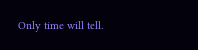Only time will tell.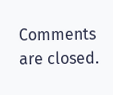Comments are closed.